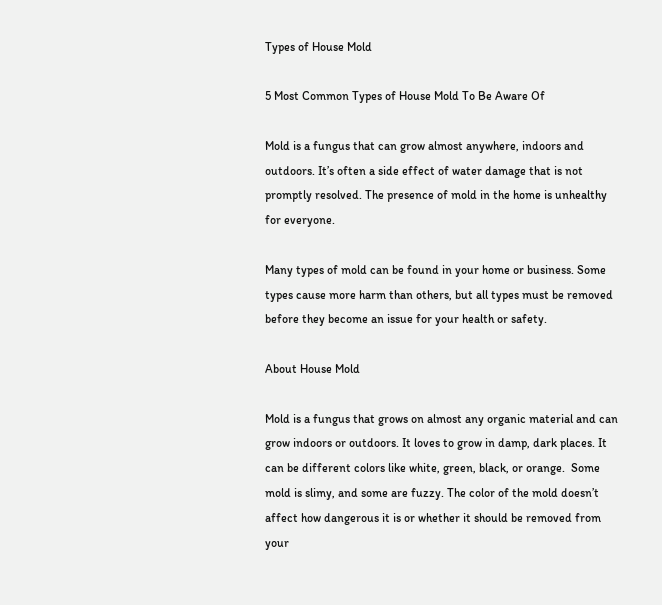Types of House Mold

5 Most Common Types of House Mold To Be Aware Of

Mold is a fungus that can grow almost anywhere, indoors and outdoors. It’s often a side effect of water damage that is not promptly resolved. The presence of mold in the home is unhealthy for everyone.

Many types of mold can be found in your home or business. Some types cause more harm than others, but all types must be removed before they become an issue for your health or safety.

About House Mold

Mold is a fungus that grows on almost any organic material and can grow indoors or outdoors. It loves to grow in damp, dark places. It can be different colors like white, green, black, or orange.  Some mold is slimy, and some are fuzzy. The color of the mold doesn’t affect how dangerous it is or whether it should be removed from your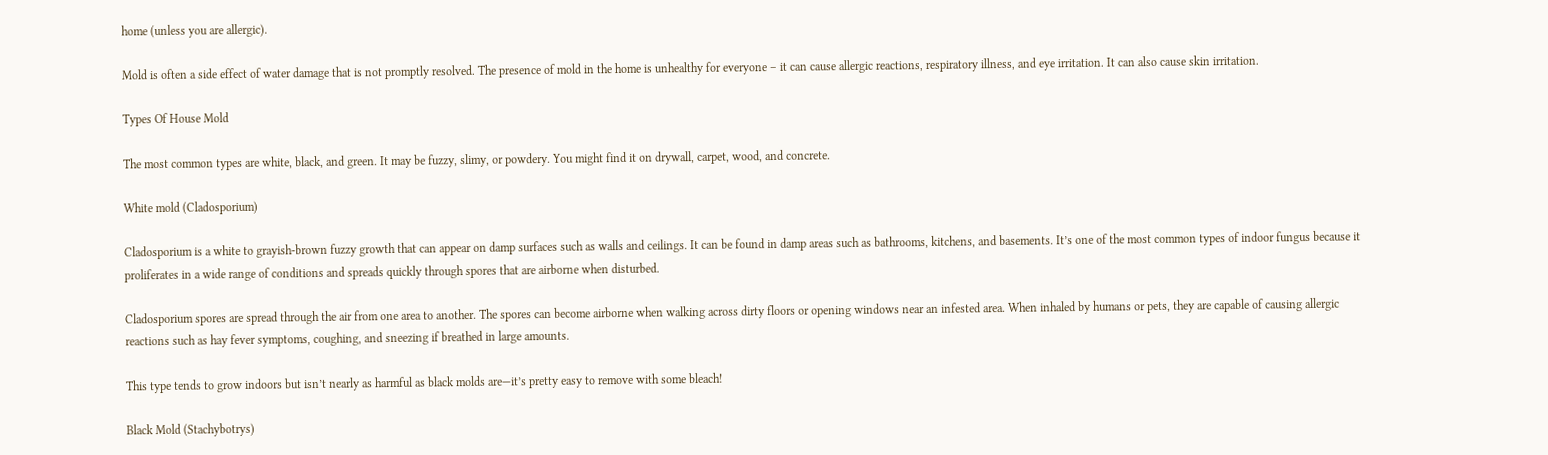home (unless you are allergic).

Mold is often a side effect of water damage that is not promptly resolved. The presence of mold in the home is unhealthy for everyone – it can cause allergic reactions, respiratory illness, and eye irritation. It can also cause skin irritation.

Types Of House Mold

The most common types are white, black, and green. It may be fuzzy, slimy, or powdery. You might find it on drywall, carpet, wood, and concrete.

White mold (Cladosporium)

Cladosporium is a white to grayish-brown fuzzy growth that can appear on damp surfaces such as walls and ceilings. It can be found in damp areas such as bathrooms, kitchens, and basements. It’s one of the most common types of indoor fungus because it proliferates in a wide range of conditions and spreads quickly through spores that are airborne when disturbed.

Cladosporium spores are spread through the air from one area to another. The spores can become airborne when walking across dirty floors or opening windows near an infested area. When inhaled by humans or pets, they are capable of causing allergic reactions such as hay fever symptoms, coughing, and sneezing if breathed in large amounts.

This type tends to grow indoors but isn’t nearly as harmful as black molds are—it’s pretty easy to remove with some bleach!

Black Mold (Stachybotrys)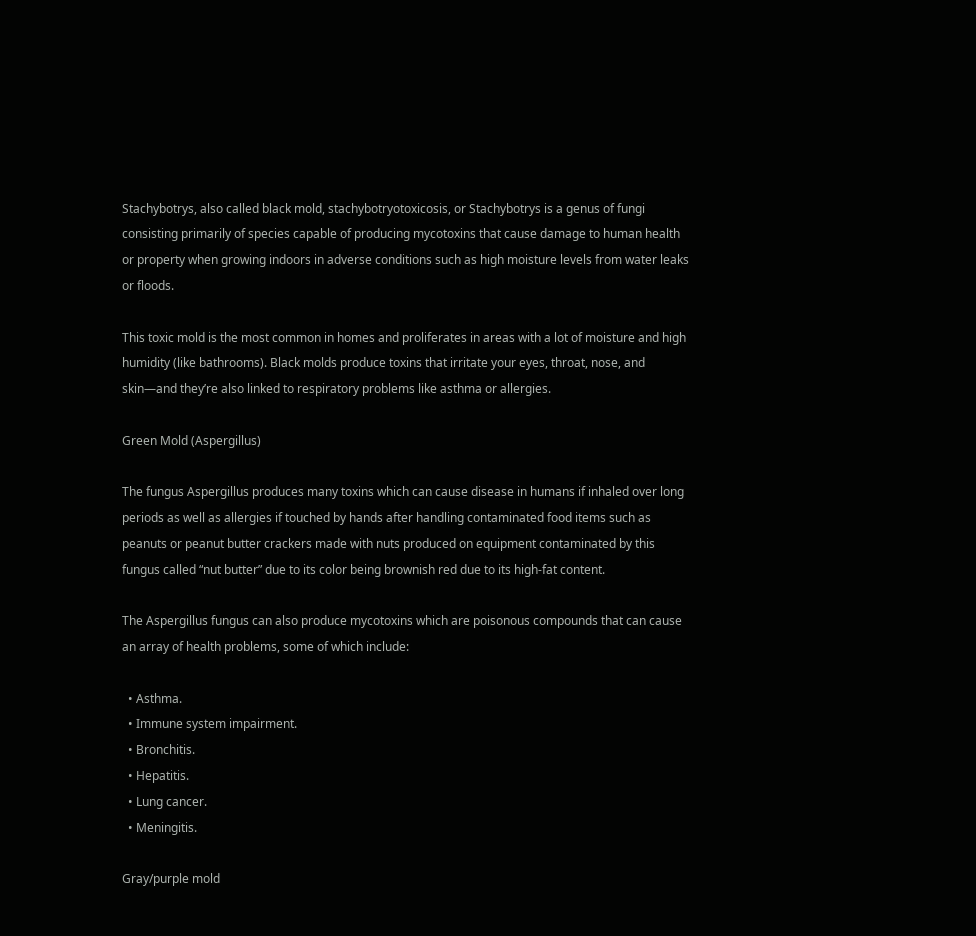Stachybotrys, also called black mold, stachybotryotoxicosis, or Stachybotrys is a genus of fungi consisting primarily of species capable of producing mycotoxins that cause damage to human health or property when growing indoors in adverse conditions such as high moisture levels from water leaks or floods.

This toxic mold is the most common in homes and proliferates in areas with a lot of moisture and high humidity (like bathrooms). Black molds produce toxins that irritate your eyes, throat, nose, and skin—and they’re also linked to respiratory problems like asthma or allergies.

Green Mold (Aspergillus)

The fungus Aspergillus produces many toxins which can cause disease in humans if inhaled over long periods as well as allergies if touched by hands after handling contaminated food items such as peanuts or peanut butter crackers made with nuts produced on equipment contaminated by this fungus called “nut butter” due to its color being brownish red due to its high-fat content.

The Aspergillus fungus can also produce mycotoxins which are poisonous compounds that can cause an array of health problems, some of which include:

  • Asthma.
  • Immune system impairment.
  • Bronchitis.
  • Hepatitis.
  • Lung cancer.
  • Meningitis.

Gray/purple mold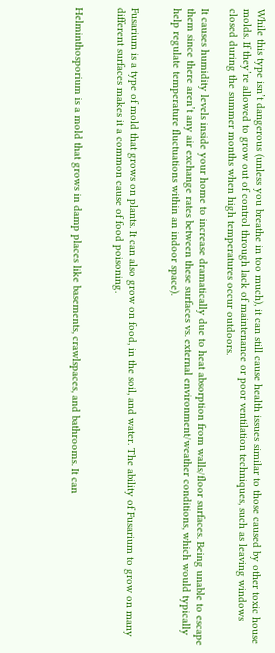While this type isn’t dangerous (unless you breathe in too much), it can still cause health issues similar to those caused by other toxic house molds. If they’re allowed to grow out of control through lack of maintenance or poor ventilation techniques, such as leaving windows closed during the summer months when high temperatures occur outdoors.

It causes humidity levels inside your home to increase dramatically due to heat absorption from walls/floor surfaces. Being unable to escape them since there aren’t any air exchange rates between these surfaces vs. external environment/weather conditions, which would typically help regulate temperature fluctuations within an indoor space).


Fusarium is a type of mold that grows on plants. It can also grow on food, in the soil, and water. The ability of Fusarium to grow on many different surfaces makes it a common cause of food poisoning.


Helminthosporium is a mold that grows in damp places like basements, crawlspaces, and bathrooms. It can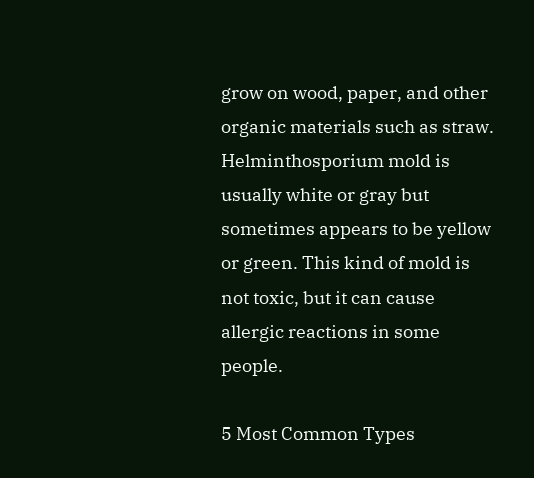grow on wood, paper, and other organic materials such as straw. Helminthosporium mold is usually white or gray but sometimes appears to be yellow or green. This kind of mold is not toxic, but it can cause allergic reactions in some people.

5 Most Common Types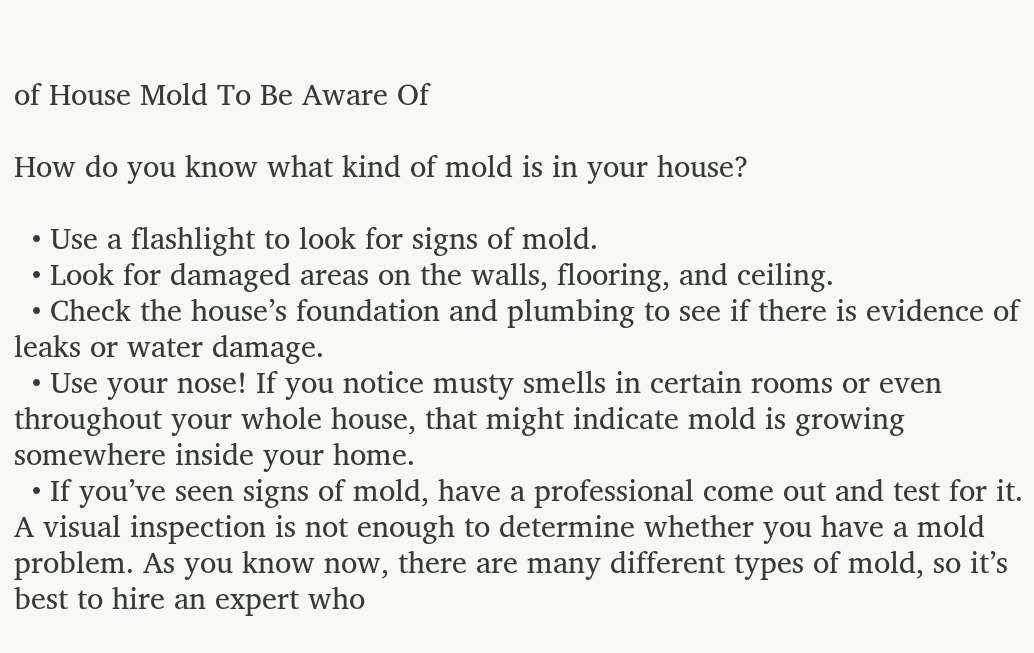of House Mold To Be Aware Of

How do you know what kind of mold is in your house?

  • Use a flashlight to look for signs of mold.
  • Look for damaged areas on the walls, flooring, and ceiling.
  • Check the house’s foundation and plumbing to see if there is evidence of leaks or water damage.
  • Use your nose! If you notice musty smells in certain rooms or even throughout your whole house, that might indicate mold is growing somewhere inside your home.
  • If you’ve seen signs of mold, have a professional come out and test for it. A visual inspection is not enough to determine whether you have a mold problem. As you know now, there are many different types of mold, so it’s best to hire an expert who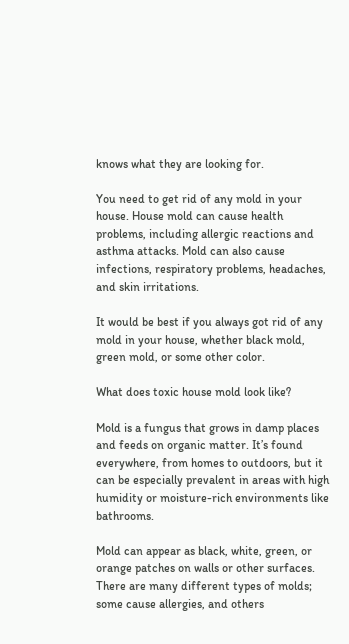knows what they are looking for.

You need to get rid of any mold in your house. House mold can cause health problems, including allergic reactions and asthma attacks. Mold can also cause infections, respiratory problems, headaches, and skin irritations.

It would be best if you always got rid of any mold in your house, whether black mold, green mold, or some other color.

What does toxic house mold look like?

Mold is a fungus that grows in damp places and feeds on organic matter. It’s found everywhere, from homes to outdoors, but it can be especially prevalent in areas with high humidity or moisture-rich environments like bathrooms.

Mold can appear as black, white, green, or orange patches on walls or other surfaces. There are many different types of molds; some cause allergies, and others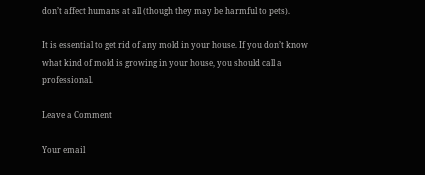don’t affect humans at all (though they may be harmful to pets).

It is essential to get rid of any mold in your house. If you don’t know what kind of mold is growing in your house, you should call a professional.

Leave a Comment

Your email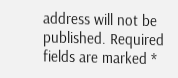address will not be published. Required fields are marked *